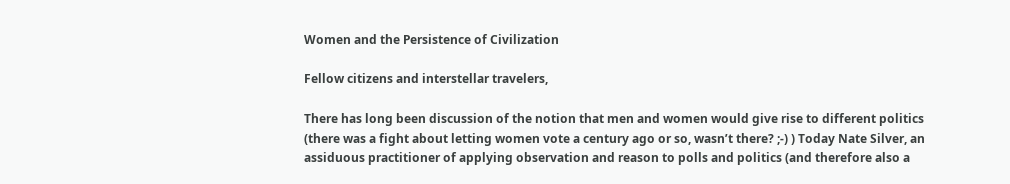Women and the Persistence of Civilization

Fellow citizens and interstellar travelers,

There has long been discussion of the notion that men and women would give rise to different politics (there was a fight about letting women vote a century ago or so, wasn’t there? ;-) ) Today Nate Silver, an assiduous practitioner of applying observation and reason to polls and politics (and therefore also a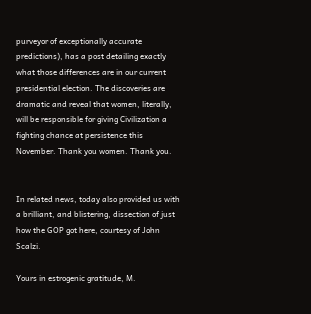purveyor of exceptionally accurate predictions), has a post detailing exactly what those differences are in our current presidential election. The discoveries are dramatic and reveal that women, literally, will be responsible for giving Civilization a fighting chance at persistence this November. Thank you women. Thank you.


In related news, today also provided us with a brilliant, and blistering, dissection of just how the GOP got here, courtesy of John Scalzi.

Yours in estrogenic gratitude, M.